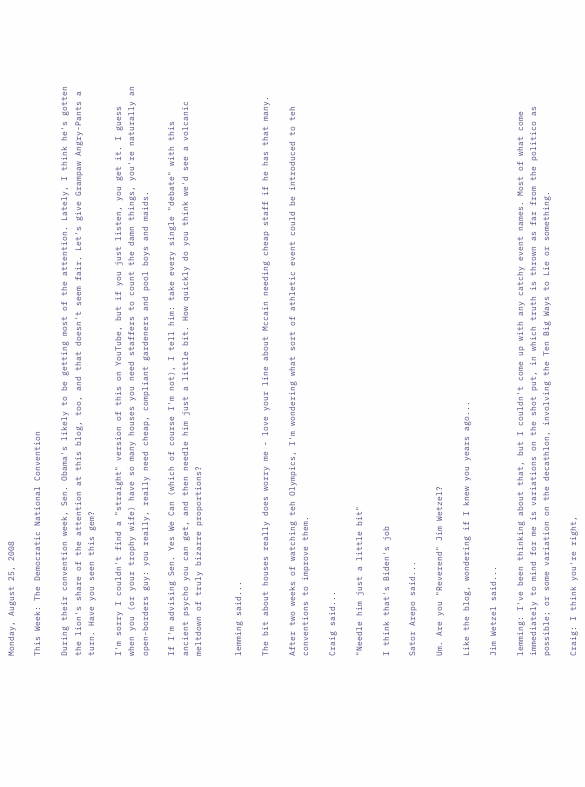Monday, August 25, 2008

This Week: The Democratic National Convention

During their convention week, Sen. Obama's likely to be getting most of the attention. Lately, I think he's gotten the lion's share of the attention at this blog, too, and that doesn't seem fair. Let's give Grampaw Angry-Pants a turn. Have you seen this gem?

I'm sorry I couldn't find a "straight" version of this on YouTube, but if you just listen, you get it. I guess when you (or your trophy wife) have so many houses you need staffers to count the damn things, you're naturally an open-borders guy: you really, really need cheap, compliant gardeners and pool boys and maids.

If I'm advising Sen. Yes We Can (which of course I'm not), I tell him: take every single "debate" with this ancient psycho you can get, and then needle him just a little bit. How quickly do you think we'd see a volcanic meltdown of truly bizarre proportions?


lemming said...

The bit about houses really does worry me - love your line about Mccain needing cheap staff if he has that many.

After two weeks of watching teh Olympics, I'm wondering what sort of athletic event could be introduced to teh conventions to improve them.

Craig said...

"Needle him just a little bit"

I think that's Biden's job

Sator Arepo said...

Um. Are you "Reverend" Jim Wetzel?

Like the blog, wondering if I knew you years ago...

Jim Wetzel said...

lemming: I've been thinking about that, but I couldn't come up with any catchy event names. Most of what come immediately to mind for me is variations on the shot put, in which truth is thrown as far from the politico as possible; or some variation on the decathlon, involving the Ten Big Ways to Lie or something.

Craig: I think you're right,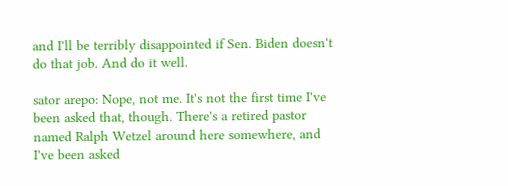and I'll be terribly disappointed if Sen. Biden doesn't do that job. And do it well.

sator arepo: Nope, not me. It's not the first time I've been asked that, though. There's a retired pastor named Ralph Wetzel around here somewhere, and I've been asked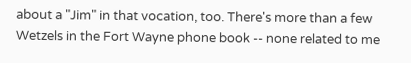about a "Jim" in that vocation, too. There's more than a few Wetzels in the Fort Wayne phone book -- none related to me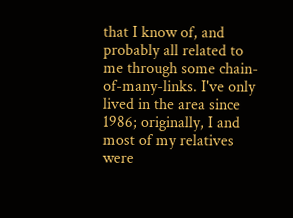that I know of, and probably all related to me through some chain-of-many-links. I've only lived in the area since 1986; originally, I and most of my relatives were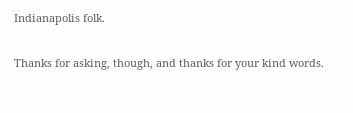Indianapolis folk.

Thanks for asking, though, and thanks for your kind words.